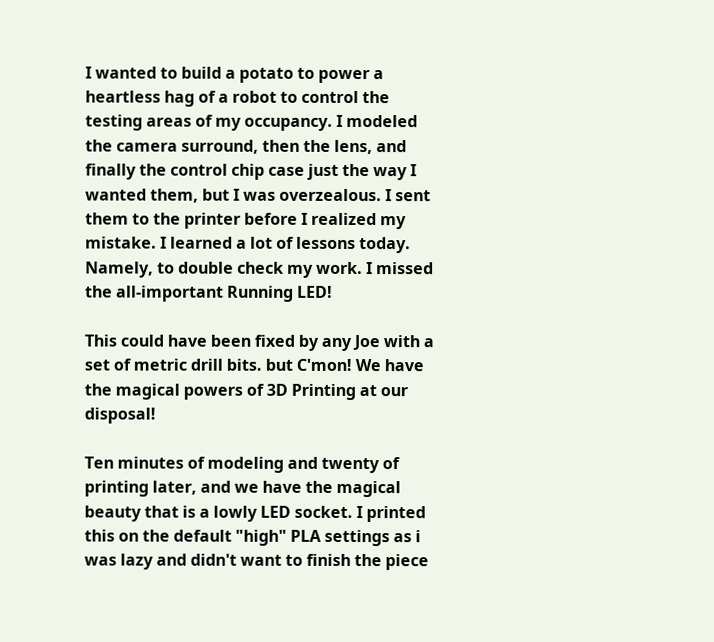I wanted to build a potato to power a heartless hag of a robot to control the testing areas of my occupancy. I modeled the camera surround, then the lens, and finally the control chip case just the way I wanted them, but I was overzealous. I sent them to the printer before I realized my mistake. I learned a lot of lessons today. Namely, to double check my work. I missed the all-important Running LED!

This could have been fixed by any Joe with a set of metric drill bits. but C'mon! We have the magical powers of 3D Printing at our disposal!

Ten minutes of modeling and twenty of printing later, and we have the magical beauty that is a lowly LED socket. I printed this on the default "high" PLA settings as i was lazy and didn't want to finish the piece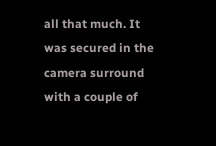all that much. It was secured in the camera surround with a couple of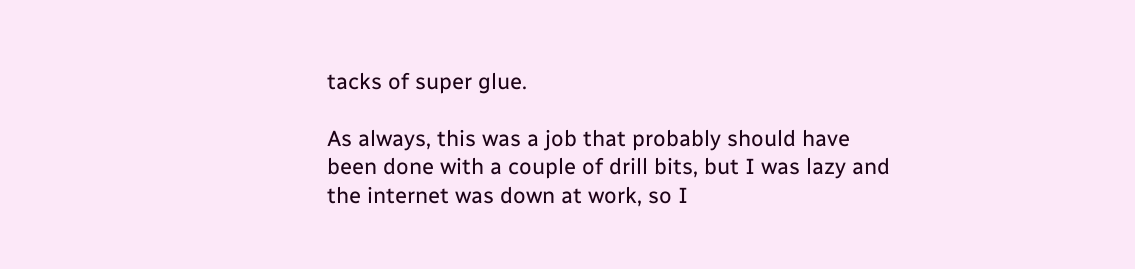tacks of super glue.

As always, this was a job that probably should have been done with a couple of drill bits, but I was lazy and the internet was down at work, so I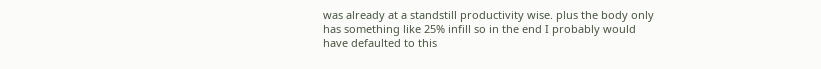was already at a standstill productivity wise. plus the body only has something like 25% infill so in the end I probably would have defaulted to this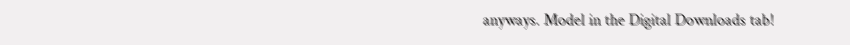anyways. Model in the Digital Downloads tab!